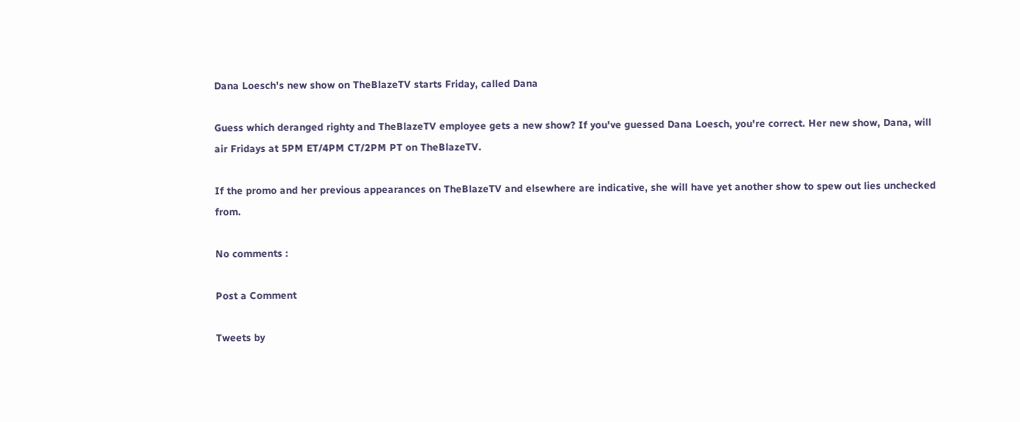Dana Loesch's new show on TheBlazeTV starts Friday, called Dana

Guess which deranged righty and TheBlazeTV employee gets a new show? If you've guessed Dana Loesch, you're correct. Her new show, Dana, will air Fridays at 5PM ET/4PM CT/2PM PT on TheBlazeTV.

If the promo and her previous appearances on TheBlazeTV and elsewhere are indicative, she will have yet another show to spew out lies unchecked from.

No comments :

Post a Comment

Tweets by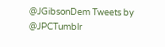@JGibsonDem Tweets by @JPCTumblr